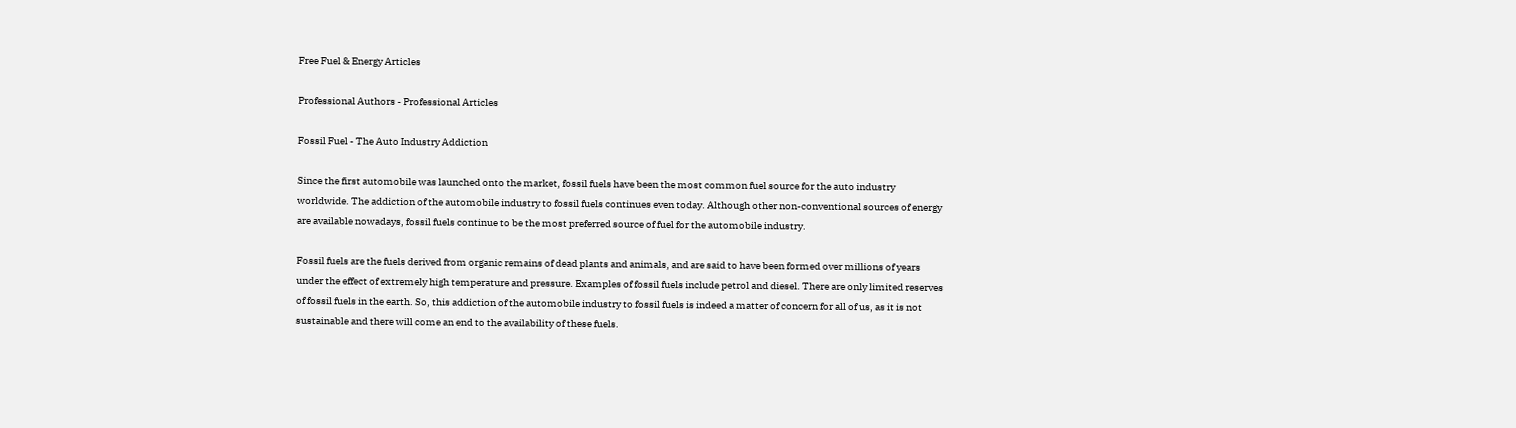Free Fuel & Energy Articles

Professional Authors - Professional Articles

Fossil Fuel - The Auto Industry Addiction

Since the first automobile was launched onto the market, fossil fuels have been the most common fuel source for the auto industry worldwide. The addiction of the automobile industry to fossil fuels continues even today. Although other non-conventional sources of energy are available nowadays, fossil fuels continue to be the most preferred source of fuel for the automobile industry.

Fossil fuels are the fuels derived from organic remains of dead plants and animals, and are said to have been formed over millions of years under the effect of extremely high temperature and pressure. Examples of fossil fuels include petrol and diesel. There are only limited reserves of fossil fuels in the earth. So, this addiction of the automobile industry to fossil fuels is indeed a matter of concern for all of us, as it is not sustainable and there will come an end to the availability of these fuels.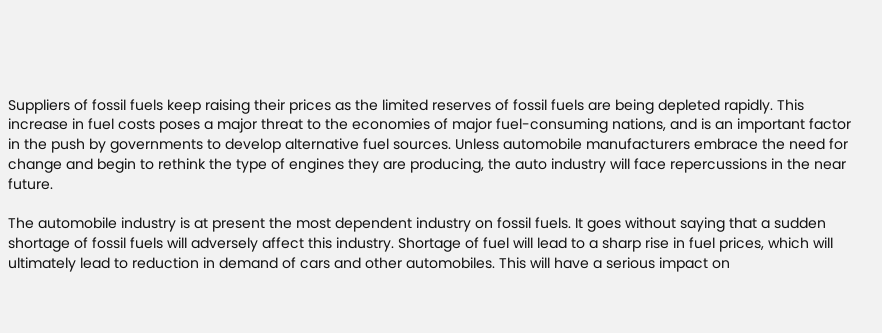Suppliers of fossil fuels keep raising their prices as the limited reserves of fossil fuels are being depleted rapidly. This increase in fuel costs poses a major threat to the economies of major fuel-consuming nations, and is an important factor in the push by governments to develop alternative fuel sources. Unless automobile manufacturers embrace the need for change and begin to rethink the type of engines they are producing, the auto industry will face repercussions in the near future.

The automobile industry is at present the most dependent industry on fossil fuels. It goes without saying that a sudden shortage of fossil fuels will adversely affect this industry. Shortage of fuel will lead to a sharp rise in fuel prices, which will ultimately lead to reduction in demand of cars and other automobiles. This will have a serious impact on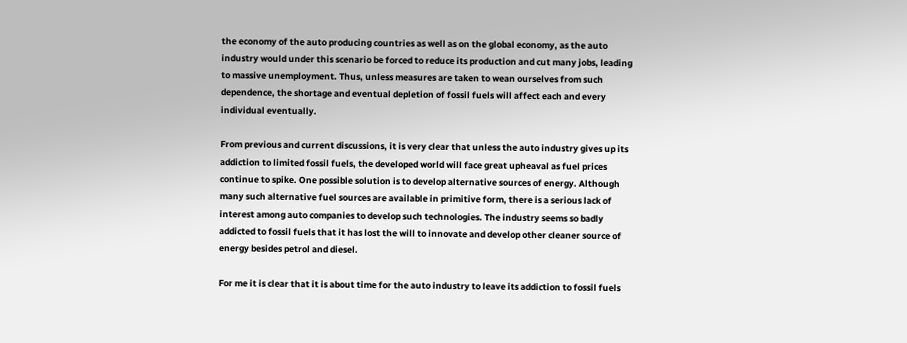the economy of the auto producing countries as well as on the global economy, as the auto industry would under this scenario be forced to reduce its production and cut many jobs, leading to massive unemployment. Thus, unless measures are taken to wean ourselves from such dependence, the shortage and eventual depletion of fossil fuels will affect each and every individual eventually.

From previous and current discussions, it is very clear that unless the auto industry gives up its addiction to limited fossil fuels, the developed world will face great upheaval as fuel prices continue to spike. One possible solution is to develop alternative sources of energy. Although many such alternative fuel sources are available in primitive form, there is a serious lack of interest among auto companies to develop such technologies. The industry seems so badly addicted to fossil fuels that it has lost the will to innovate and develop other cleaner source of energy besides petrol and diesel.

For me it is clear that it is about time for the auto industry to leave its addiction to fossil fuels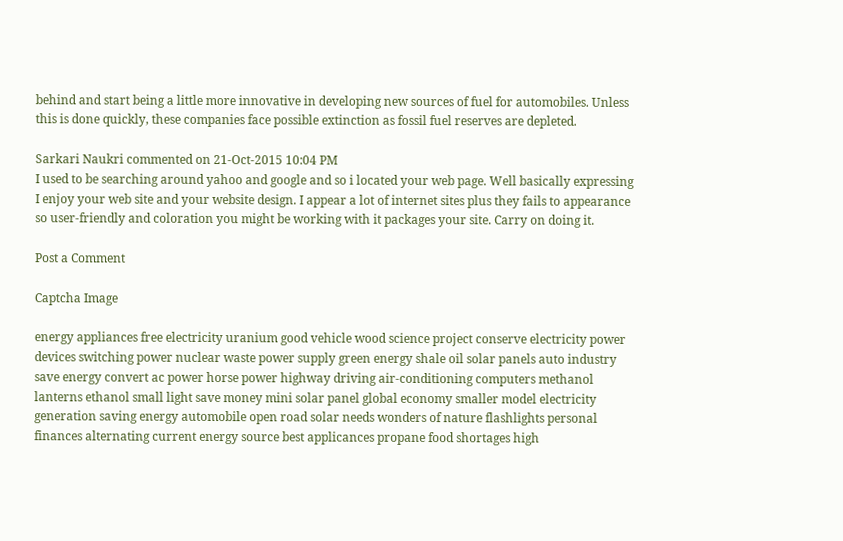behind and start being a little more innovative in developing new sources of fuel for automobiles. Unless this is done quickly, these companies face possible extinction as fossil fuel reserves are depleted.

Sarkari Naukri commented on 21-Oct-2015 10:04 PM
I used to be searching around yahoo and google and so i located your web page. Well basically expressing I enjoy your web site and your website design. I appear a lot of internet sites plus they fails to appearance so user-friendly and coloration you might be working with it packages your site. Carry on doing it.

Post a Comment

Captcha Image

energy appliances free electricity uranium good vehicle wood science project conserve electricity power devices switching power nuclear waste power supply green energy shale oil solar panels auto industry save energy convert ac power horse power highway driving air-conditioning computers methanol lanterns ethanol small light save money mini solar panel global economy smaller model electricity generation saving energy automobile open road solar needs wonders of nature flashlights personal finances alternating current energy source best applicances propane food shortages high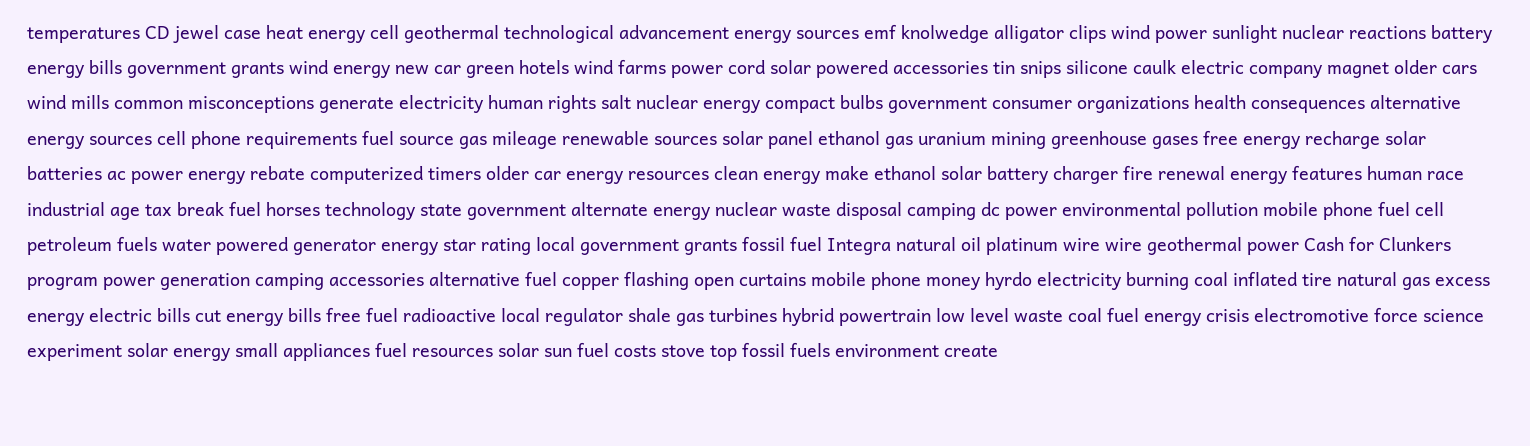temperatures CD jewel case heat energy cell geothermal technological advancement energy sources emf knolwedge alligator clips wind power sunlight nuclear reactions battery energy bills government grants wind energy new car green hotels wind farms power cord solar powered accessories tin snips silicone caulk electric company magnet older cars wind mills common misconceptions generate electricity human rights salt nuclear energy compact bulbs government consumer organizations health consequences alternative energy sources cell phone requirements fuel source gas mileage renewable sources solar panel ethanol gas uranium mining greenhouse gases free energy recharge solar batteries ac power energy rebate computerized timers older car energy resources clean energy make ethanol solar battery charger fire renewal energy features human race industrial age tax break fuel horses technology state government alternate energy nuclear waste disposal camping dc power environmental pollution mobile phone fuel cell petroleum fuels water powered generator energy star rating local government grants fossil fuel Integra natural oil platinum wire wire geothermal power Cash for Clunkers program power generation camping accessories alternative fuel copper flashing open curtains mobile phone money hyrdo electricity burning coal inflated tire natural gas excess energy electric bills cut energy bills free fuel radioactive local regulator shale gas turbines hybrid powertrain low level waste coal fuel energy crisis electromotive force science experiment solar energy small appliances fuel resources solar sun fuel costs stove top fossil fuels environment create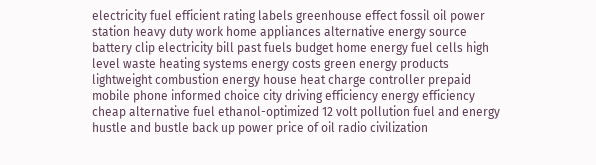electricity fuel efficient rating labels greenhouse effect fossil oil power station heavy duty work home appliances alternative energy source battery clip electricity bill past fuels budget home energy fuel cells high level waste heating systems energy costs green energy products lightweight combustion energy house heat charge controller prepaid mobile phone informed choice city driving efficiency energy efficiency cheap alternative fuel ethanol-optimized 12 volt pollution fuel and energy hustle and bustle back up power price of oil radio civilization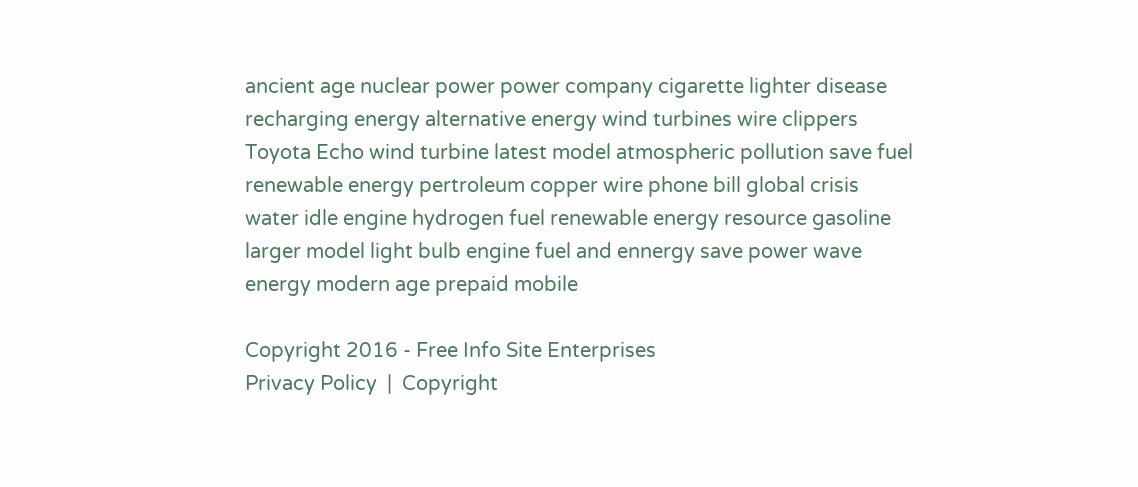ancient age nuclear power power company cigarette lighter disease recharging energy alternative energy wind turbines wire clippers Toyota Echo wind turbine latest model atmospheric pollution save fuel renewable energy pertroleum copper wire phone bill global crisis water idle engine hydrogen fuel renewable energy resource gasoline larger model light bulb engine fuel and ennergy save power wave energy modern age prepaid mobile

Copyright 2016 - Free Info Site Enterprises
Privacy Policy  |  Copyright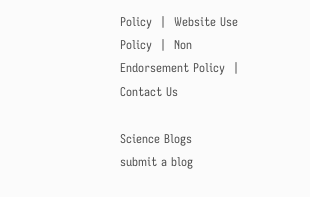Policy  |  Website Use Policy  |  Non Endorsement Policy  |  Contact Us

Science Blogs
submit a blog